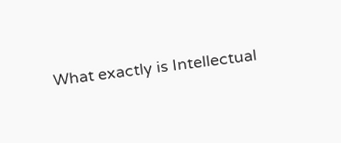What exactly is Intellectual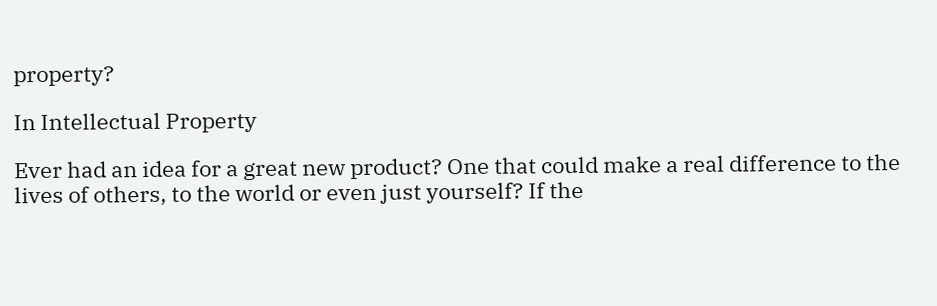property?

In Intellectual Property

Ever had an idea for a great new product? One that could make a real difference to the lives of others, to the world or even just yourself? If the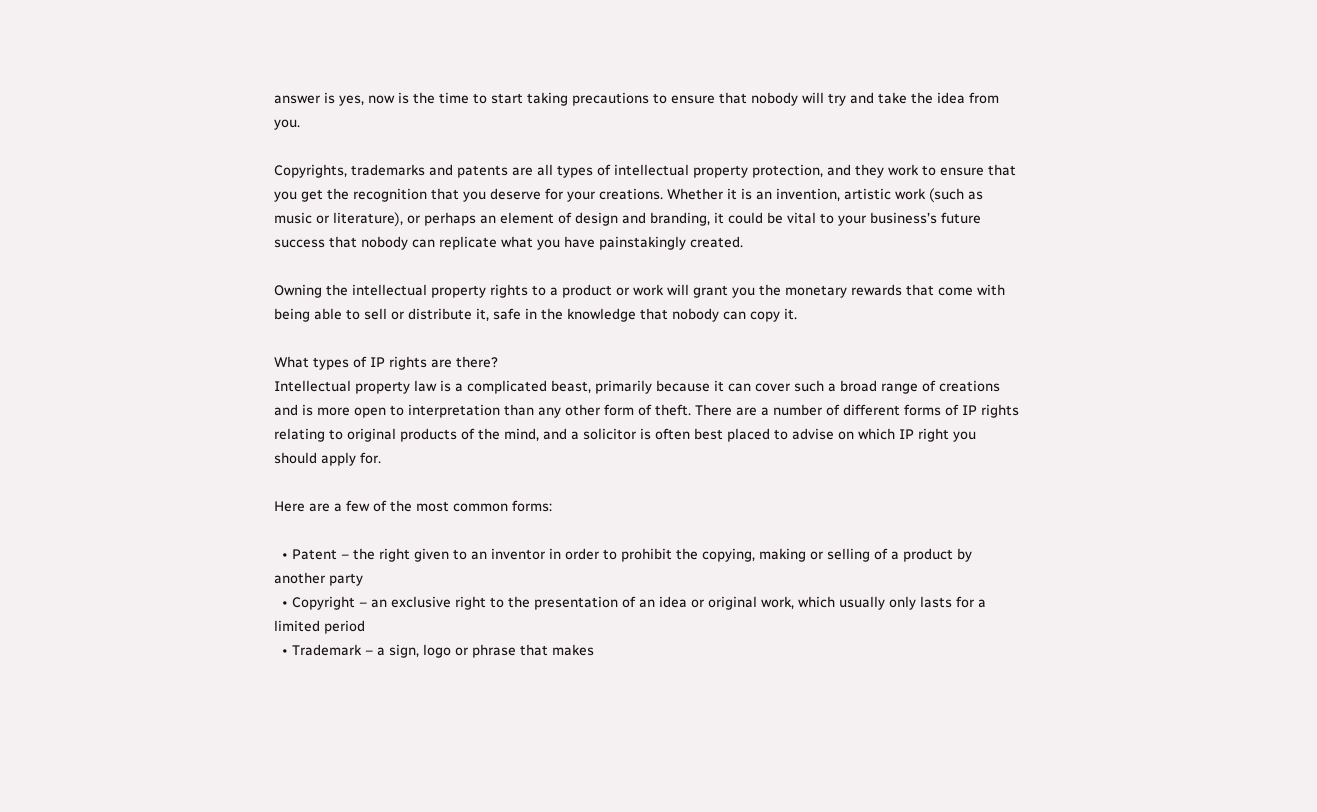answer is yes, now is the time to start taking precautions to ensure that nobody will try and take the idea from you.

Copyrights, trademarks and patents are all types of intellectual property protection, and they work to ensure that you get the recognition that you deserve for your creations. Whether it is an invention, artistic work (such as music or literature), or perhaps an element of design and branding, it could be vital to your business’s future success that nobody can replicate what you have painstakingly created.

Owning the intellectual property rights to a product or work will grant you the monetary rewards that come with being able to sell or distribute it, safe in the knowledge that nobody can copy it.

What types of IP rights are there?
Intellectual property law is a complicated beast, primarily because it can cover such a broad range of creations and is more open to interpretation than any other form of theft. There are a number of different forms of IP rights relating to original products of the mind, and a solicitor is often best placed to advise on which IP right you should apply for.

Here are a few of the most common forms:

  • Patent – the right given to an inventor in order to prohibit the copying, making or selling of a product by another party
  • Copyright – an exclusive right to the presentation of an idea or original work, which usually only lasts for a limited period
  • Trademark – a sign, logo or phrase that makes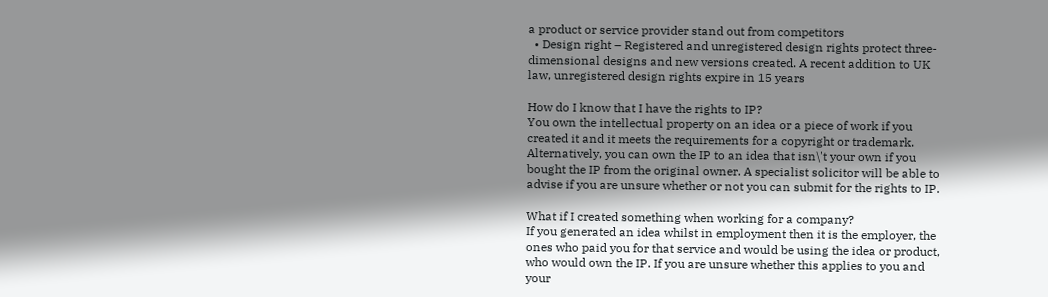a product or service provider stand out from competitors
  • Design right – Registered and unregistered design rights protect three-dimensional designs and new versions created. A recent addition to UK law, unregistered design rights expire in 15 years

How do I know that I have the rights to IP?
You own the intellectual property on an idea or a piece of work if you created it and it meets the requirements for a copyright or trademark. Alternatively, you can own the IP to an idea that isn\'t your own if you bought the IP from the original owner. A specialist solicitor will be able to advise if you are unsure whether or not you can submit for the rights to IP.

What if I created something when working for a company?
If you generated an idea whilst in employment then it is the employer, the ones who paid you for that service and would be using the idea or product, who would own the IP. If you are unsure whether this applies to you and your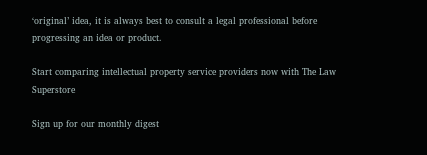‘original’ idea, it is always best to consult a legal professional before progressing an idea or product.

Start comparing intellectual property service providers now with The Law Superstore

Sign up for our monthly digest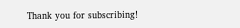Thank you for subscribing!